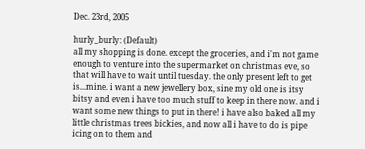Dec. 23rd, 2005

hurly_burly: (Default)
all my shopping is done. except the groceries, and i'm not game enough to venture into the supermarket on christmas eve, so that will have to wait until tuesday. the only present left to get is...mine. i want a new jewellery box, sine my old one is itsy bitsy and even i have too much stuff to keep in there now. and i want some new things to put in there! i have also baked all my little christmas trees bickies, and now all i have to do is pipe icing on to them and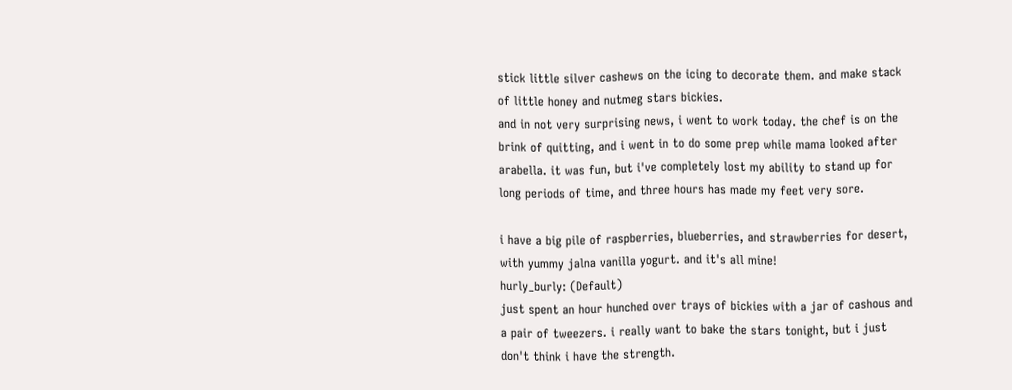stick little silver cashews on the icing to decorate them. and make stack of little honey and nutmeg stars bickies.
and in not very surprising news, i went to work today. the chef is on the brink of quitting, and i went in to do some prep while mama looked after arabella. it was fun, but i've completely lost my ability to stand up for long periods of time, and three hours has made my feet very sore.

i have a big pile of raspberries, blueberries, and strawberries for desert, with yummy jalna vanilla yogurt. and it's all mine!
hurly_burly: (Default)
just spent an hour hunched over trays of bickies with a jar of cashous and a pair of tweezers. i really want to bake the stars tonight, but i just don't think i have the strength.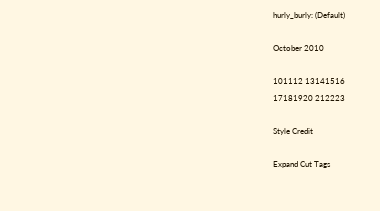hurly_burly: (Default)

October 2010

101112 13141516
17181920 212223

Style Credit

Expand Cut Tags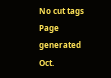No cut tags
Page generated Oct.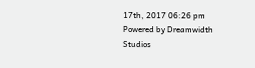17th, 2017 06:26 pm
Powered by Dreamwidth Studios